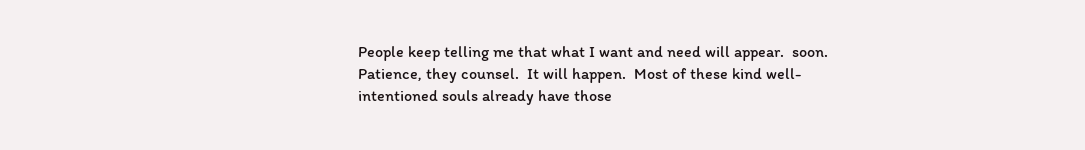People keep telling me that what I want and need will appear.  soon.  Patience, they counsel.  It will happen.  Most of these kind well-intentioned souls already have those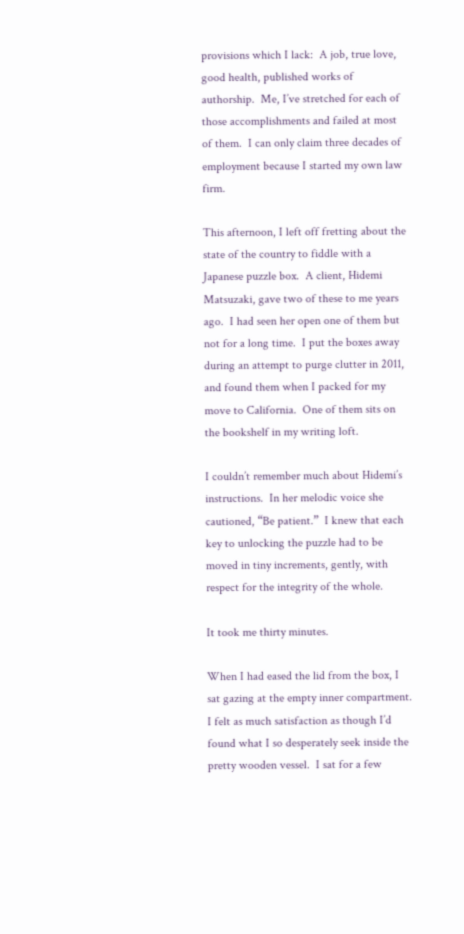provisions which I lack:  A job, true love, good health, published works of authorship.  Me, I’ve stretched for each of those accomplishments and failed at most of them.  I can only claim three decades of employment because I started my own law firm.

This afternoon, I left off fretting about the state of the country to fiddle with a Japanese puzzle box.  A client, Hidemi Matsuzaki, gave two of these to me years ago.  I had seen her open one of them but not for a long time.  I put the boxes away during an attempt to purge clutter in 2011, and found them when I packed for my move to California.  One of them sits on the bookshelf in my writing loft.

I couldn’t remember much about Hidemi’s instructions.  In her melodic voice she cautioned, “Be patient.”  I knew that each key to unlocking the puzzle had to be moved in tiny increments, gently, with respect for the integrity of the whole.

It took me thirty minutes.

When I had eased the lid from the box, I sat gazing at the empty inner compartment.  I felt as much satisfaction as though I’d found what I so desperately seek inside the pretty wooden vessel.  I sat for a few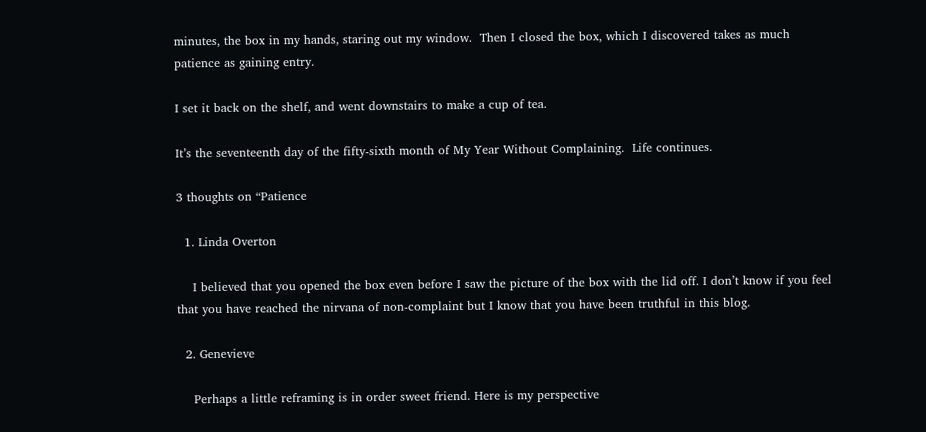minutes, the box in my hands, staring out my window.  Then I closed the box, which I discovered takes as much patience as gaining entry.

I set it back on the shelf, and went downstairs to make a cup of tea.

It’s the seventeenth day of the fifty-sixth month of My Year Without Complaining.  Life continues.

3 thoughts on “Patience

  1. Linda Overton

    I believed that you opened the box even before I saw the picture of the box with the lid off. I don’t know if you feel that you have reached the nirvana of non-complaint but I know that you have been truthful in this blog.

  2. Genevieve

    Perhaps a little reframing is in order sweet friend. Here is my perspective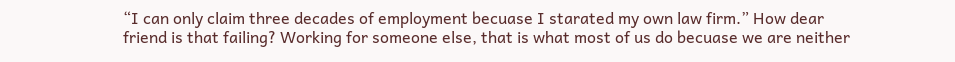“I can only claim three decades of employment becuase I starated my own law firm.” How dear friend is that failing? Working for someone else, that is what most of us do becuase we are neither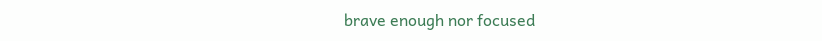brave enough nor focused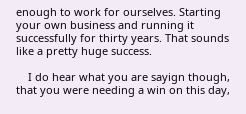enough to work for ourselves. Starting your own business and running it successfully for thirty years. That sounds like a pretty huge success.

    I do hear what you are sayign though, that you were needing a win on this day,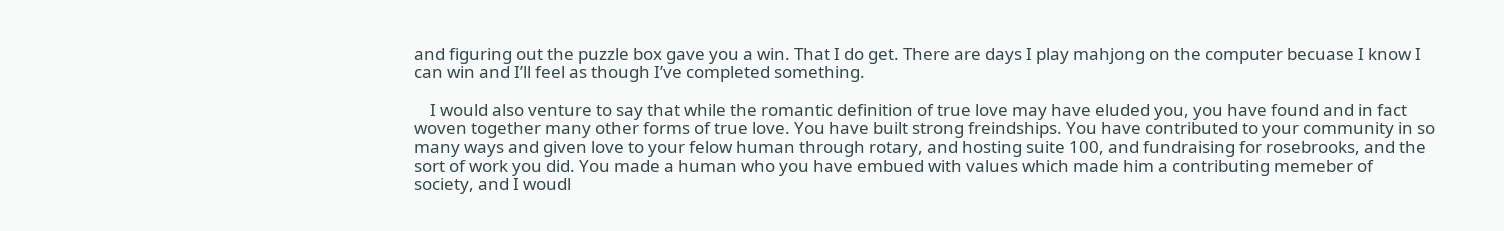and figuring out the puzzle box gave you a win. That I do get. There are days I play mahjong on the computer becuase I know I can win and I’ll feel as though I’ve completed something.

    I would also venture to say that while the romantic definition of true love may have eluded you, you have found and in fact woven together many other forms of true love. You have built strong freindships. You have contributed to your community in so many ways and given love to your felow human through rotary, and hosting suite 100, and fundraising for rosebrooks, and the sort of work you did. You made a human who you have embued with values which made him a contributing memeber of society, and I woudl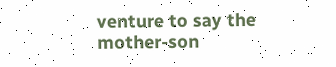venture to say the mother-son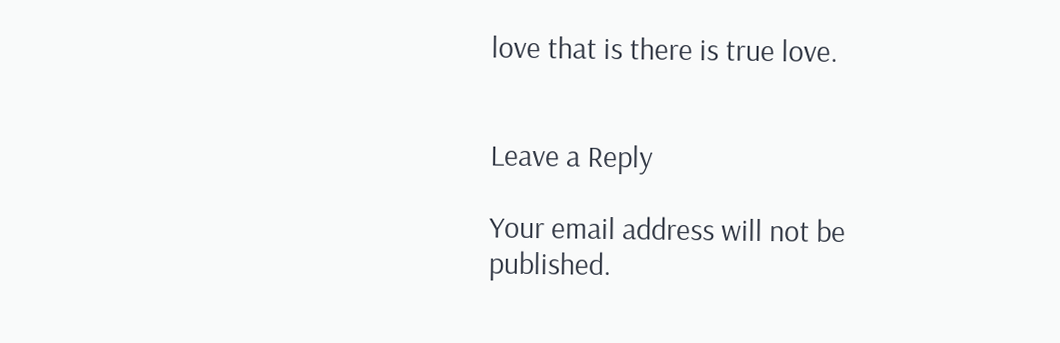love that is there is true love.


Leave a Reply

Your email address will not be published.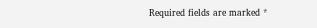Required fields are marked *